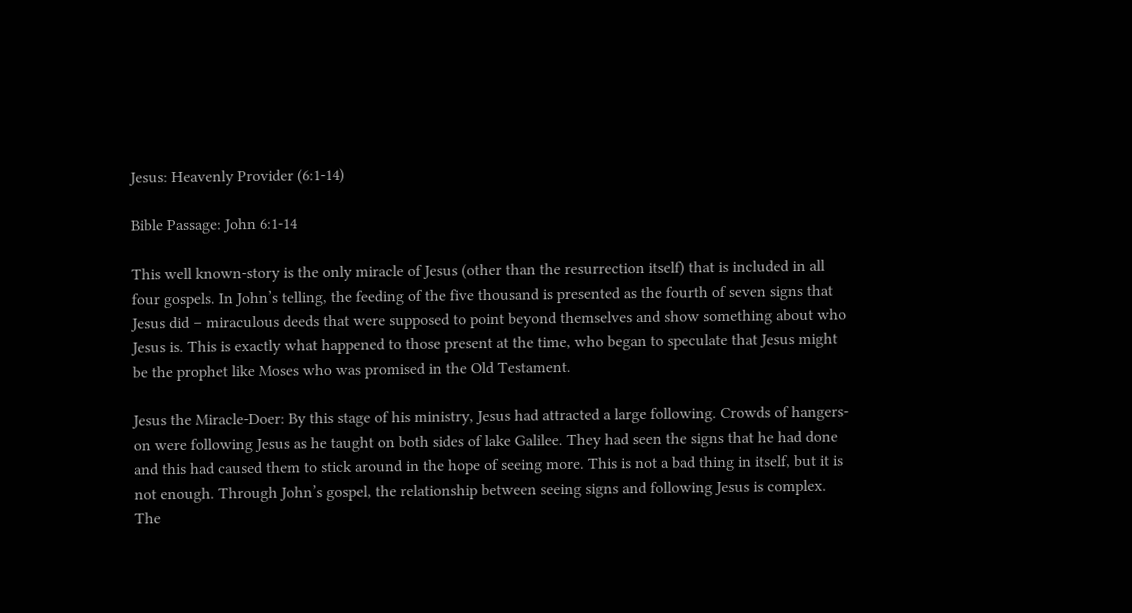Jesus: Heavenly Provider (6:1-14)

Bible Passage: John 6:1-14

This well known-story is the only miracle of Jesus (other than the resurrection itself) that is included in all four gospels. In John’s telling, the feeding of the five thousand is presented as the fourth of seven signs that Jesus did – miraculous deeds that were supposed to point beyond themselves and show something about who Jesus is. This is exactly what happened to those present at the time, who began to speculate that Jesus might be the prophet like Moses who was promised in the Old Testament.

Jesus the Miracle-Doer: By this stage of his ministry, Jesus had attracted a large following. Crowds of hangers-on were following Jesus as he taught on both sides of lake Galilee. They had seen the signs that he had done and this had caused them to stick around in the hope of seeing more. This is not a bad thing in itself, but it is not enough. Through John’s gospel, the relationship between seeing signs and following Jesus is complex. The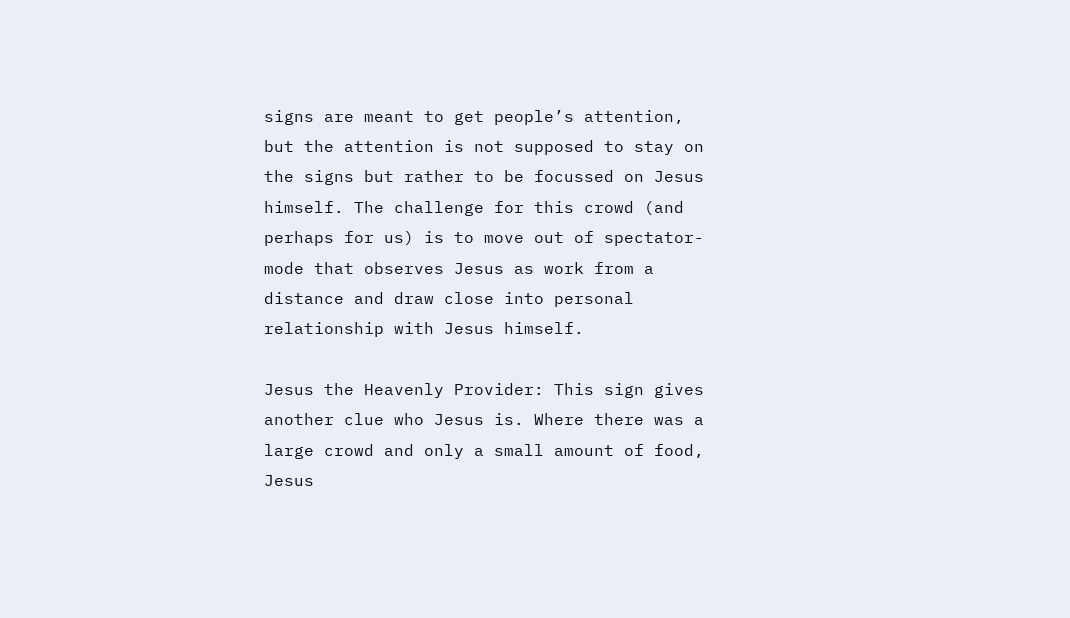signs are meant to get people’s attention, but the attention is not supposed to stay on the signs but rather to be focussed on Jesus himself. The challenge for this crowd (and perhaps for us) is to move out of spectator-mode that observes Jesus as work from a distance and draw close into personal relationship with Jesus himself.

Jesus the Heavenly Provider: This sign gives another clue who Jesus is. Where there was a large crowd and only a small amount of food, Jesus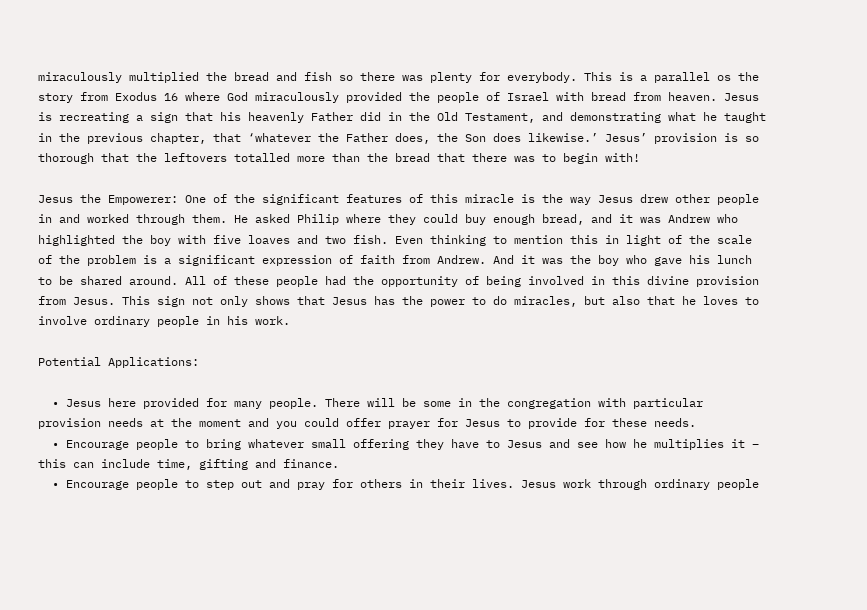miraculously multiplied the bread and fish so there was plenty for everybody. This is a parallel os the story from Exodus 16 where God miraculously provided the people of Israel with bread from heaven. Jesus is recreating a sign that his heavenly Father did in the Old Testament, and demonstrating what he taught in the previous chapter, that ‘whatever the Father does, the Son does likewise.’ Jesus’ provision is so thorough that the leftovers totalled more than the bread that there was to begin with!

Jesus the Empowerer: One of the significant features of this miracle is the way Jesus drew other people in and worked through them. He asked Philip where they could buy enough bread, and it was Andrew who highlighted the boy with five loaves and two fish. Even thinking to mention this in light of the scale of the problem is a significant expression of faith from Andrew. And it was the boy who gave his lunch to be shared around. All of these people had the opportunity of being involved in this divine provision from Jesus. This sign not only shows that Jesus has the power to do miracles, but also that he loves to involve ordinary people in his work.

Potential Applications:

  • Jesus here provided for many people. There will be some in the congregation with particular provision needs at the moment and you could offer prayer for Jesus to provide for these needs.
  • Encourage people to bring whatever small offering they have to Jesus and see how he multiplies it – this can include time, gifting and finance.
  • Encourage people to step out and pray for others in their lives. Jesus work through ordinary people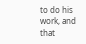to do his work, and that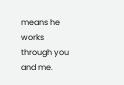means he works through you and me.